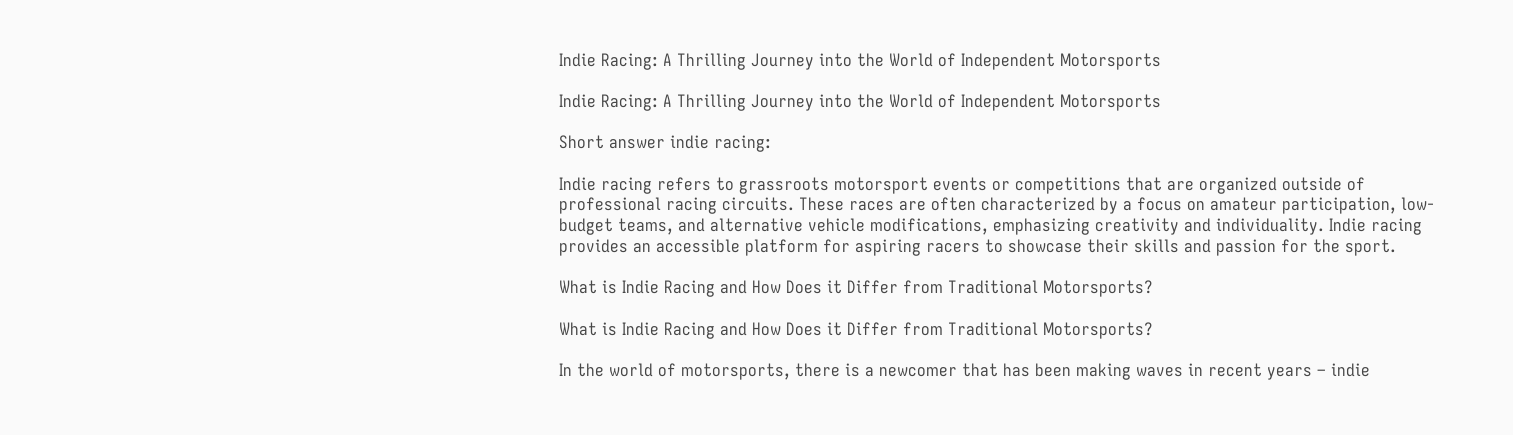Indie Racing: A Thrilling Journey into the World of Independent Motorsports

Indie Racing: A Thrilling Journey into the World of Independent Motorsports

Short answer indie racing:

Indie racing refers to grassroots motorsport events or competitions that are organized outside of professional racing circuits. These races are often characterized by a focus on amateur participation, low-budget teams, and alternative vehicle modifications, emphasizing creativity and individuality. Indie racing provides an accessible platform for aspiring racers to showcase their skills and passion for the sport.

What is Indie Racing and How Does it Differ from Traditional Motorsports?

What is Indie Racing and How Does it Differ from Traditional Motorsports?

In the world of motorsports, there is a newcomer that has been making waves in recent years – indie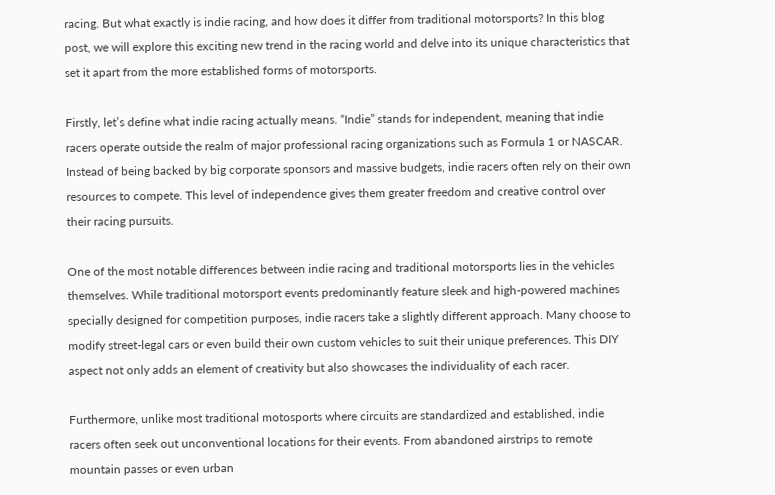racing. But what exactly is indie racing, and how does it differ from traditional motorsports? In this blog post, we will explore this exciting new trend in the racing world and delve into its unique characteristics that set it apart from the more established forms of motorsports.

Firstly, let’s define what indie racing actually means. “Indie” stands for independent, meaning that indie racers operate outside the realm of major professional racing organizations such as Formula 1 or NASCAR. Instead of being backed by big corporate sponsors and massive budgets, indie racers often rely on their own resources to compete. This level of independence gives them greater freedom and creative control over their racing pursuits.

One of the most notable differences between indie racing and traditional motorsports lies in the vehicles themselves. While traditional motorsport events predominantly feature sleek and high-powered machines specially designed for competition purposes, indie racers take a slightly different approach. Many choose to modify street-legal cars or even build their own custom vehicles to suit their unique preferences. This DIY aspect not only adds an element of creativity but also showcases the individuality of each racer.

Furthermore, unlike most traditional motosports where circuits are standardized and established, indie racers often seek out unconventional locations for their events. From abandoned airstrips to remote mountain passes or even urban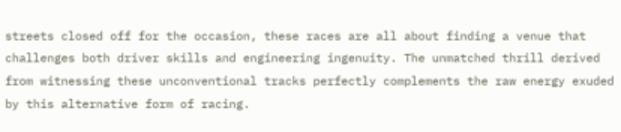streets closed off for the occasion, these races are all about finding a venue that challenges both driver skills and engineering ingenuity. The unmatched thrill derived from witnessing these unconventional tracks perfectly complements the raw energy exuded by this alternative form of racing.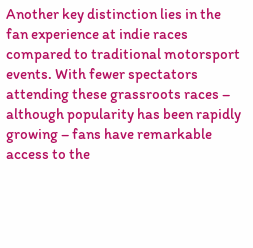Another key distinction lies in the fan experience at indie races compared to traditional motorsport events. With fewer spectators attending these grassroots races – although popularity has been rapidly growing – fans have remarkable access to the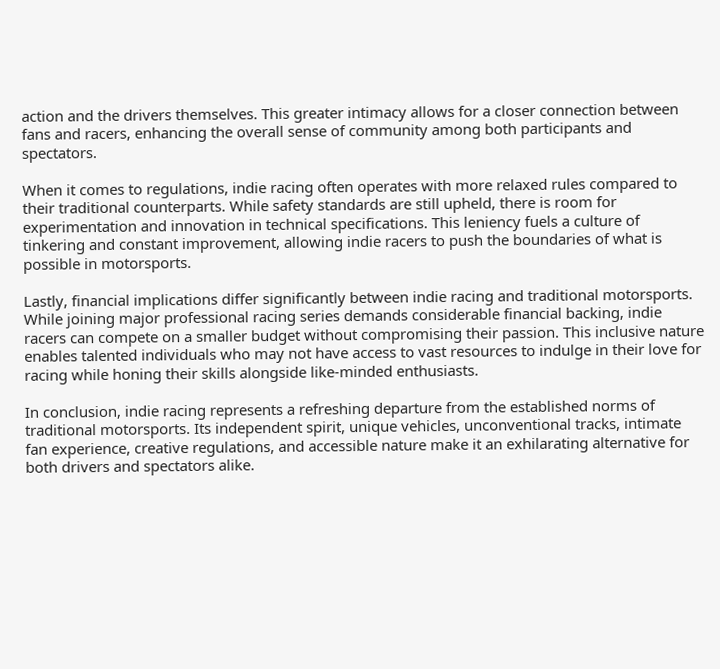action and the drivers themselves. This greater intimacy allows for a closer connection between fans and racers, enhancing the overall sense of community among both participants and spectators.

When it comes to regulations, indie racing often operates with more relaxed rules compared to their traditional counterparts. While safety standards are still upheld, there is room for experimentation and innovation in technical specifications. This leniency fuels a culture of tinkering and constant improvement, allowing indie racers to push the boundaries of what is possible in motorsports.

Lastly, financial implications differ significantly between indie racing and traditional motorsports. While joining major professional racing series demands considerable financial backing, indie racers can compete on a smaller budget without compromising their passion. This inclusive nature enables talented individuals who may not have access to vast resources to indulge in their love for racing while honing their skills alongside like-minded enthusiasts.

In conclusion, indie racing represents a refreshing departure from the established norms of traditional motorsports. Its independent spirit, unique vehicles, unconventional tracks, intimate fan experience, creative regulations, and accessible nature make it an exhilarating alternative for both drivers and spectators alike.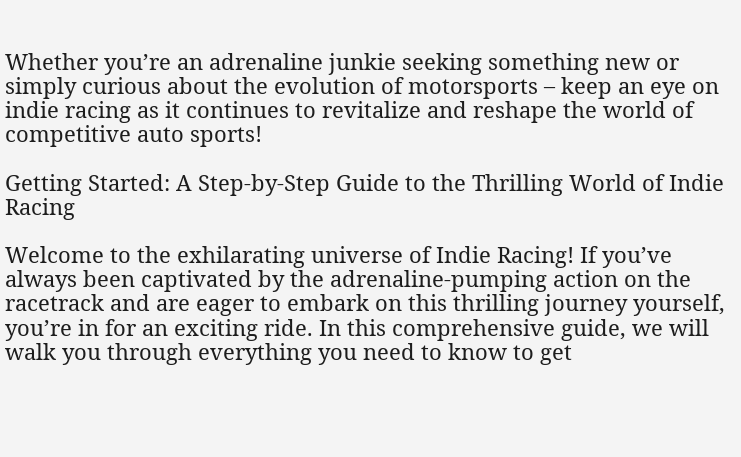Whether you’re an adrenaline junkie seeking something new or simply curious about the evolution of motorsports – keep an eye on indie racing as it continues to revitalize and reshape the world of competitive auto sports!

Getting Started: A Step-by-Step Guide to the Thrilling World of Indie Racing

Welcome to the exhilarating universe of Indie Racing! If you’ve always been captivated by the adrenaline-pumping action on the racetrack and are eager to embark on this thrilling journey yourself, you’re in for an exciting ride. In this comprehensive guide, we will walk you through everything you need to know to get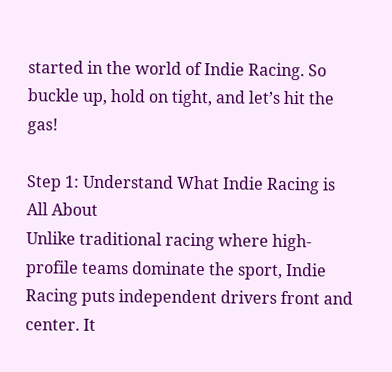started in the world of Indie Racing. So buckle up, hold on tight, and let’s hit the gas!

Step 1: Understand What Indie Racing is All About
Unlike traditional racing where high-profile teams dominate the sport, Indie Racing puts independent drivers front and center. It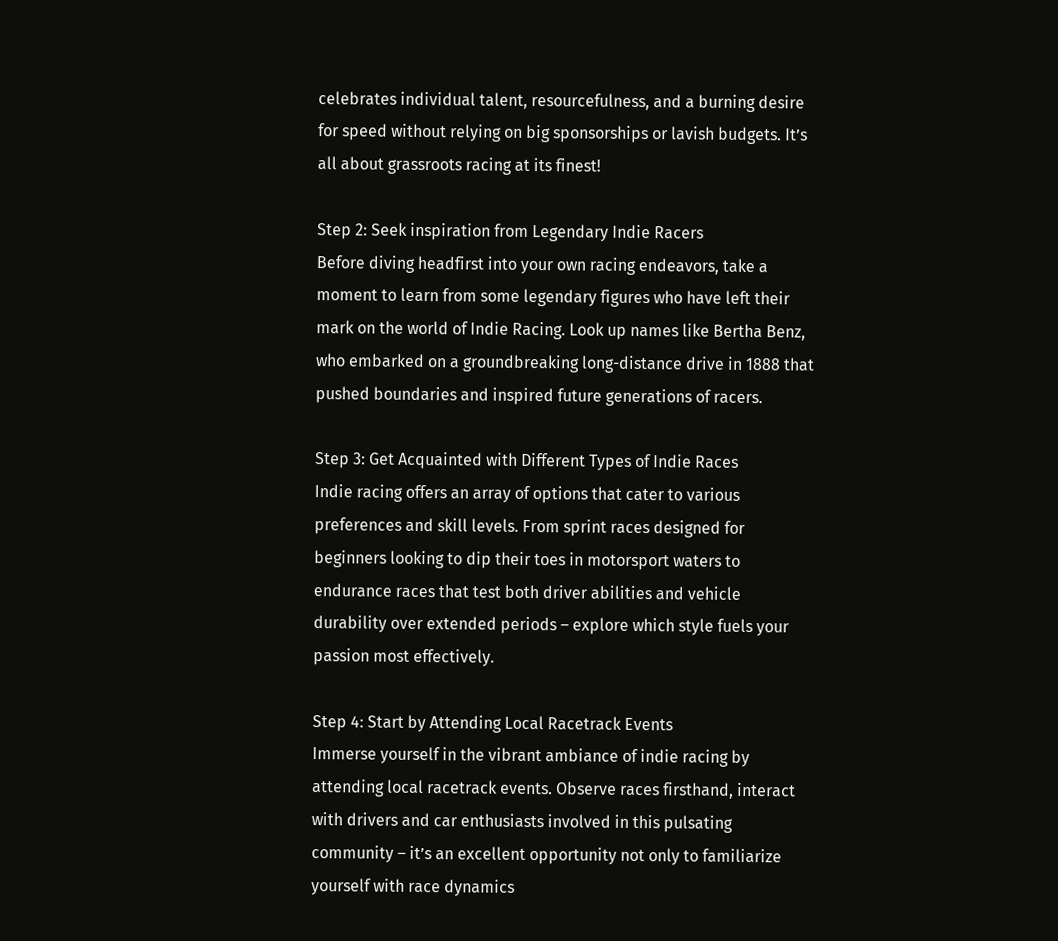celebrates individual talent, resourcefulness, and a burning desire for speed without relying on big sponsorships or lavish budgets. It’s all about grassroots racing at its finest!

Step 2: Seek inspiration from Legendary Indie Racers
Before diving headfirst into your own racing endeavors, take a moment to learn from some legendary figures who have left their mark on the world of Indie Racing. Look up names like Bertha Benz, who embarked on a groundbreaking long-distance drive in 1888 that pushed boundaries and inspired future generations of racers.

Step 3: Get Acquainted with Different Types of Indie Races
Indie racing offers an array of options that cater to various preferences and skill levels. From sprint races designed for beginners looking to dip their toes in motorsport waters to endurance races that test both driver abilities and vehicle durability over extended periods – explore which style fuels your passion most effectively.

Step 4: Start by Attending Local Racetrack Events
Immerse yourself in the vibrant ambiance of indie racing by attending local racetrack events. Observe races firsthand, interact with drivers and car enthusiasts involved in this pulsating community – it’s an excellent opportunity not only to familiarize yourself with race dynamics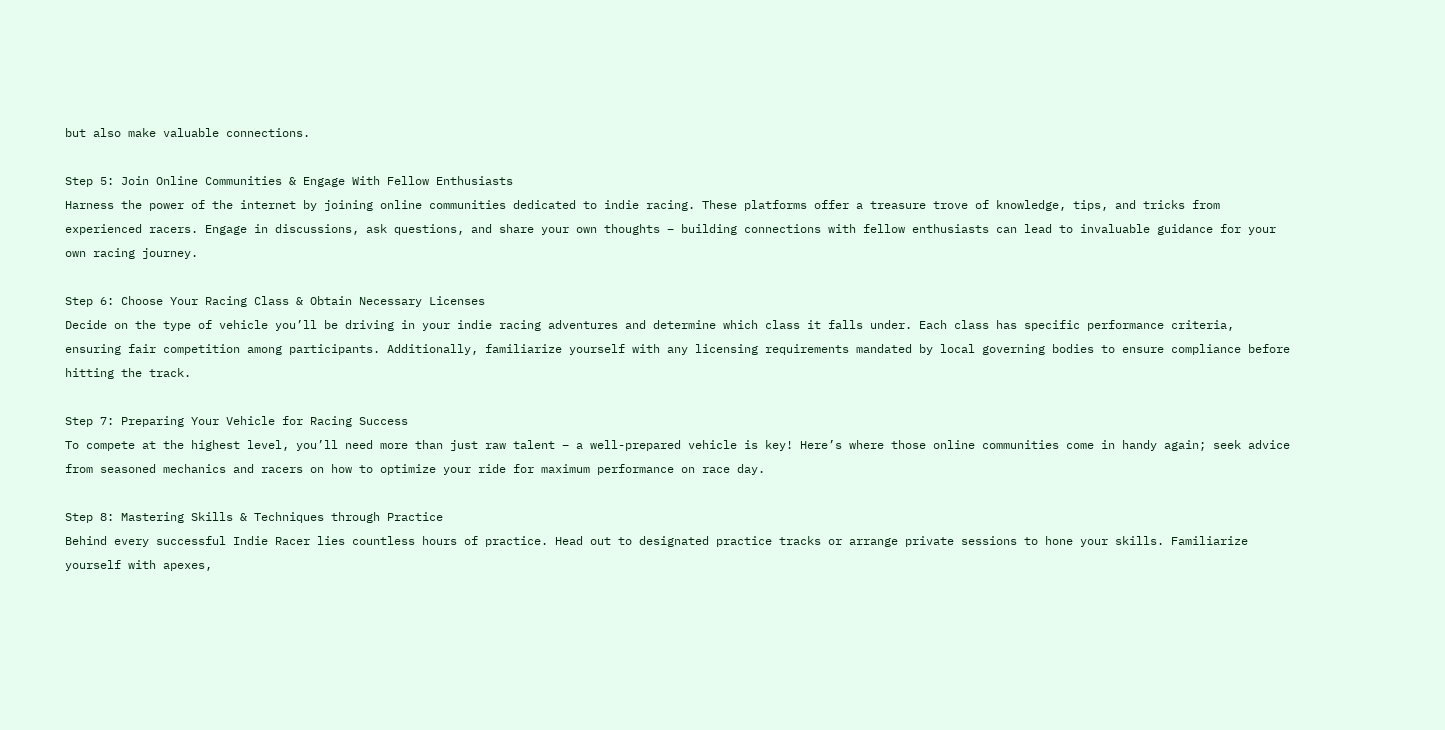but also make valuable connections.

Step 5: Join Online Communities & Engage With Fellow Enthusiasts
Harness the power of the internet by joining online communities dedicated to indie racing. These platforms offer a treasure trove of knowledge, tips, and tricks from experienced racers. Engage in discussions, ask questions, and share your own thoughts – building connections with fellow enthusiasts can lead to invaluable guidance for your own racing journey.

Step 6: Choose Your Racing Class & Obtain Necessary Licenses
Decide on the type of vehicle you’ll be driving in your indie racing adventures and determine which class it falls under. Each class has specific performance criteria, ensuring fair competition among participants. Additionally, familiarize yourself with any licensing requirements mandated by local governing bodies to ensure compliance before hitting the track.

Step 7: Preparing Your Vehicle for Racing Success
To compete at the highest level, you’ll need more than just raw talent – a well-prepared vehicle is key! Here’s where those online communities come in handy again; seek advice from seasoned mechanics and racers on how to optimize your ride for maximum performance on race day.

Step 8: Mastering Skills & Techniques through Practice
Behind every successful Indie Racer lies countless hours of practice. Head out to designated practice tracks or arrange private sessions to hone your skills. Familiarize yourself with apexes,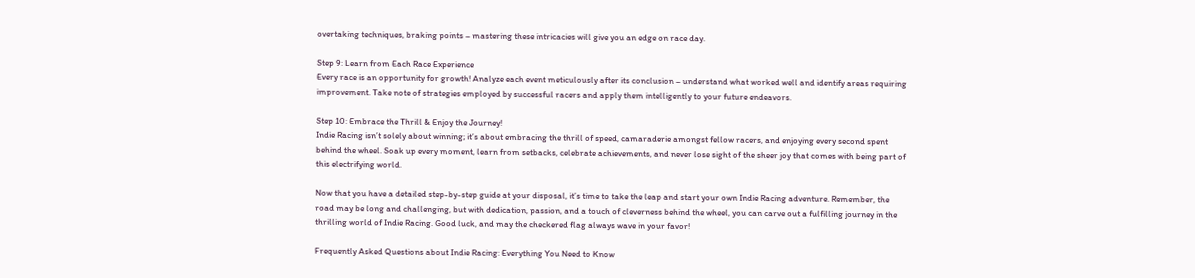overtaking techniques, braking points – mastering these intricacies will give you an edge on race day.

Step 9: Learn from Each Race Experience
Every race is an opportunity for growth! Analyze each event meticulously after its conclusion – understand what worked well and identify areas requiring improvement. Take note of strategies employed by successful racers and apply them intelligently to your future endeavors.

Step 10: Embrace the Thrill & Enjoy the Journey!
Indie Racing isn’t solely about winning; it’s about embracing the thrill of speed, camaraderie amongst fellow racers, and enjoying every second spent behind the wheel. Soak up every moment, learn from setbacks, celebrate achievements, and never lose sight of the sheer joy that comes with being part of this electrifying world.

Now that you have a detailed step-by-step guide at your disposal, it’s time to take the leap and start your own Indie Racing adventure. Remember, the road may be long and challenging, but with dedication, passion, and a touch of cleverness behind the wheel, you can carve out a fulfilling journey in the thrilling world of Indie Racing. Good luck, and may the checkered flag always wave in your favor!

Frequently Asked Questions about Indie Racing: Everything You Need to Know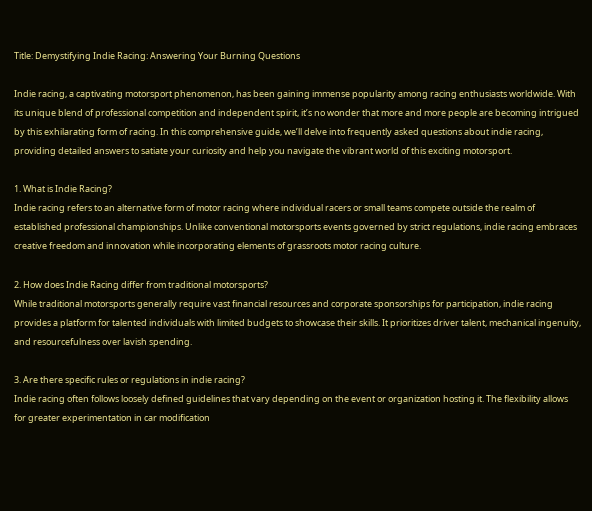Title: Demystifying Indie Racing: Answering Your Burning Questions

Indie racing, a captivating motorsport phenomenon, has been gaining immense popularity among racing enthusiasts worldwide. With its unique blend of professional competition and independent spirit, it’s no wonder that more and more people are becoming intrigued by this exhilarating form of racing. In this comprehensive guide, we’ll delve into frequently asked questions about indie racing, providing detailed answers to satiate your curiosity and help you navigate the vibrant world of this exciting motorsport.

1. What is Indie Racing?
Indie racing refers to an alternative form of motor racing where individual racers or small teams compete outside the realm of established professional championships. Unlike conventional motorsports events governed by strict regulations, indie racing embraces creative freedom and innovation while incorporating elements of grassroots motor racing culture.

2. How does Indie Racing differ from traditional motorsports?
While traditional motorsports generally require vast financial resources and corporate sponsorships for participation, indie racing provides a platform for talented individuals with limited budgets to showcase their skills. It prioritizes driver talent, mechanical ingenuity, and resourcefulness over lavish spending.

3. Are there specific rules or regulations in indie racing?
Indie racing often follows loosely defined guidelines that vary depending on the event or organization hosting it. The flexibility allows for greater experimentation in car modification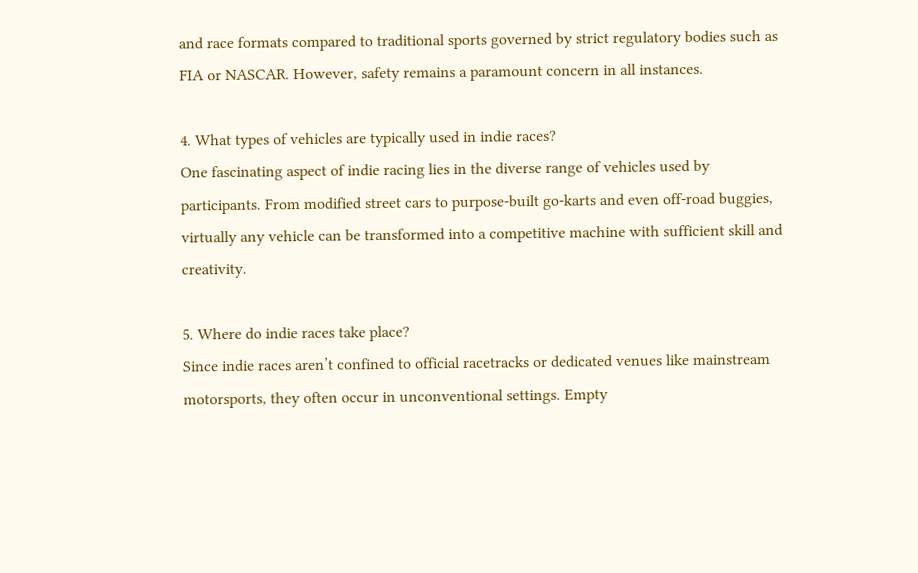and race formats compared to traditional sports governed by strict regulatory bodies such as FIA or NASCAR. However, safety remains a paramount concern in all instances.

4. What types of vehicles are typically used in indie races?
One fascinating aspect of indie racing lies in the diverse range of vehicles used by participants. From modified street cars to purpose-built go-karts and even off-road buggies, virtually any vehicle can be transformed into a competitive machine with sufficient skill and creativity.

5. Where do indie races take place?
Since indie races aren’t confined to official racetracks or dedicated venues like mainstream motorsports, they often occur in unconventional settings. Empty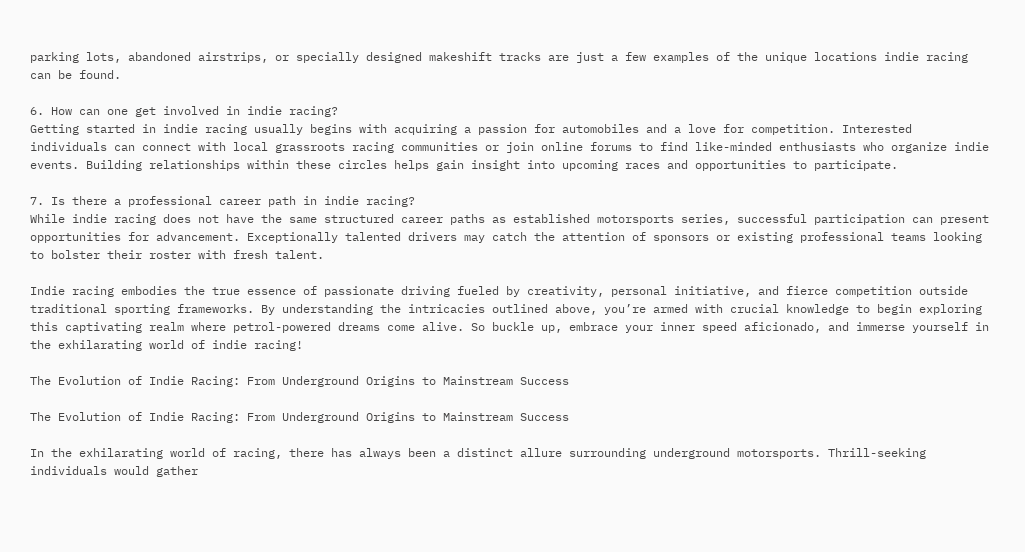parking lots, abandoned airstrips, or specially designed makeshift tracks are just a few examples of the unique locations indie racing can be found.

6. How can one get involved in indie racing?
Getting started in indie racing usually begins with acquiring a passion for automobiles and a love for competition. Interested individuals can connect with local grassroots racing communities or join online forums to find like-minded enthusiasts who organize indie events. Building relationships within these circles helps gain insight into upcoming races and opportunities to participate.

7. Is there a professional career path in indie racing?
While indie racing does not have the same structured career paths as established motorsports series, successful participation can present opportunities for advancement. Exceptionally talented drivers may catch the attention of sponsors or existing professional teams looking to bolster their roster with fresh talent.

Indie racing embodies the true essence of passionate driving fueled by creativity, personal initiative, and fierce competition outside traditional sporting frameworks. By understanding the intricacies outlined above, you’re armed with crucial knowledge to begin exploring this captivating realm where petrol-powered dreams come alive. So buckle up, embrace your inner speed aficionado, and immerse yourself in the exhilarating world of indie racing!

The Evolution of Indie Racing: From Underground Origins to Mainstream Success

The Evolution of Indie Racing: From Underground Origins to Mainstream Success

In the exhilarating world of racing, there has always been a distinct allure surrounding underground motorsports. Thrill-seeking individuals would gather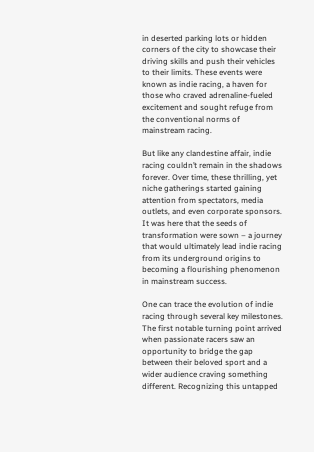in deserted parking lots or hidden corners of the city to showcase their driving skills and push their vehicles to their limits. These events were known as indie racing, a haven for those who craved adrenaline-fueled excitement and sought refuge from the conventional norms of mainstream racing.

But like any clandestine affair, indie racing couldn’t remain in the shadows forever. Over time, these thrilling, yet niche gatherings started gaining attention from spectators, media outlets, and even corporate sponsors. It was here that the seeds of transformation were sown – a journey that would ultimately lead indie racing from its underground origins to becoming a flourishing phenomenon in mainstream success.

One can trace the evolution of indie racing through several key milestones. The first notable turning point arrived when passionate racers saw an opportunity to bridge the gap between their beloved sport and a wider audience craving something different. Recognizing this untapped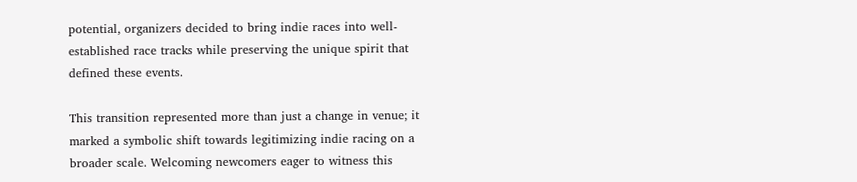potential, organizers decided to bring indie races into well-established race tracks while preserving the unique spirit that defined these events.

This transition represented more than just a change in venue; it marked a symbolic shift towards legitimizing indie racing on a broader scale. Welcoming newcomers eager to witness this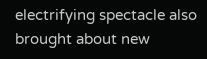electrifying spectacle also brought about new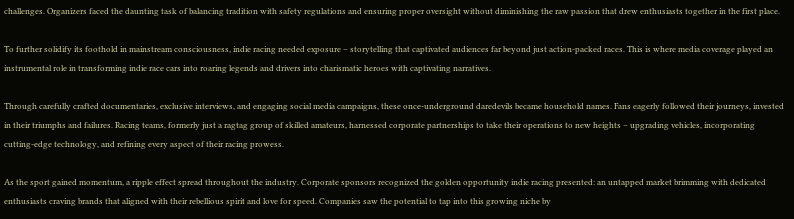challenges. Organizers faced the daunting task of balancing tradition with safety regulations and ensuring proper oversight without diminishing the raw passion that drew enthusiasts together in the first place.

To further solidify its foothold in mainstream consciousness, indie racing needed exposure – storytelling that captivated audiences far beyond just action-packed races. This is where media coverage played an instrumental role in transforming indie race cars into roaring legends and drivers into charismatic heroes with captivating narratives.

Through carefully crafted documentaries, exclusive interviews, and engaging social media campaigns, these once-underground daredevils became household names. Fans eagerly followed their journeys, invested in their triumphs and failures. Racing teams, formerly just a ragtag group of skilled amateurs, harnessed corporate partnerships to take their operations to new heights – upgrading vehicles, incorporating cutting-edge technology, and refining every aspect of their racing prowess.

As the sport gained momentum, a ripple effect spread throughout the industry. Corporate sponsors recognized the golden opportunity indie racing presented: an untapped market brimming with dedicated enthusiasts craving brands that aligned with their rebellious spirit and love for speed. Companies saw the potential to tap into this growing niche by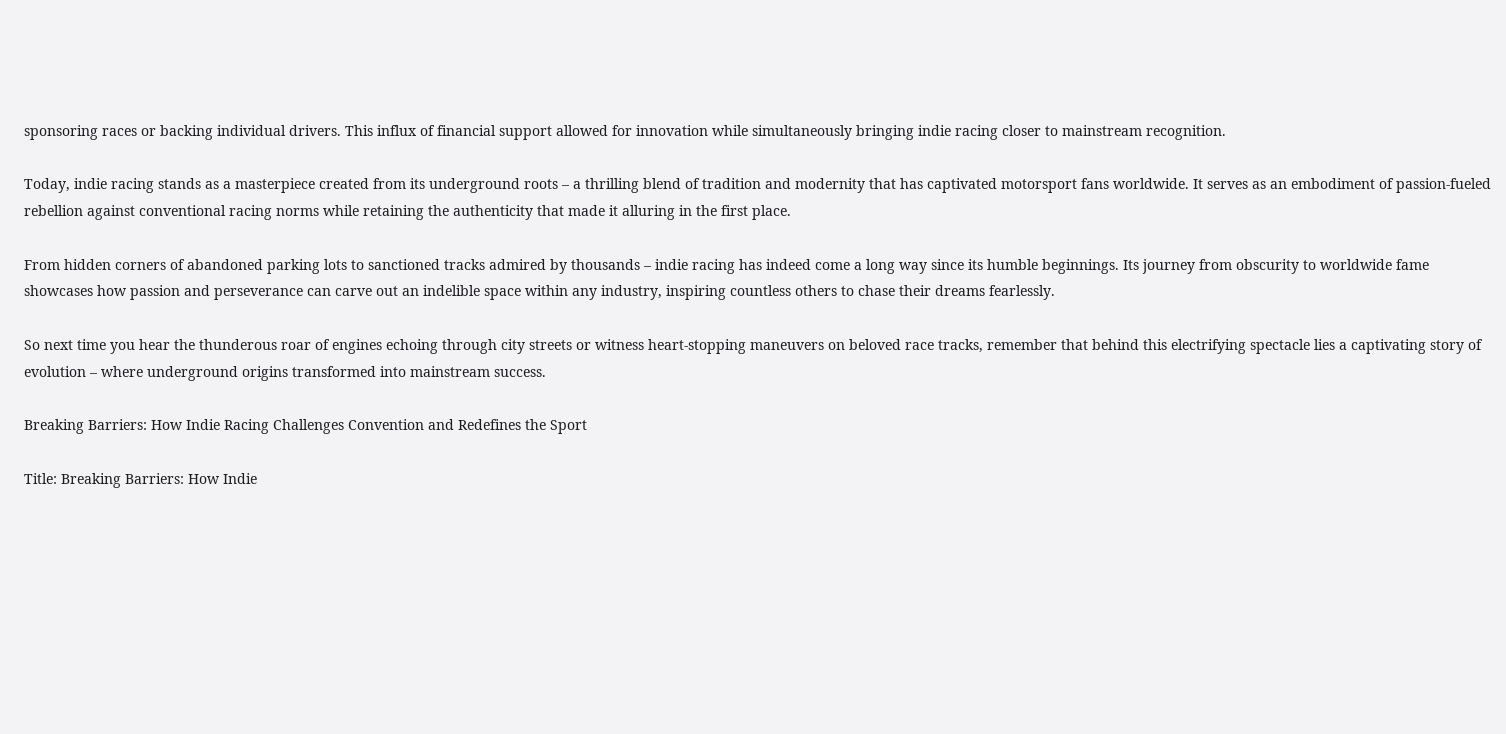sponsoring races or backing individual drivers. This influx of financial support allowed for innovation while simultaneously bringing indie racing closer to mainstream recognition.

Today, indie racing stands as a masterpiece created from its underground roots – a thrilling blend of tradition and modernity that has captivated motorsport fans worldwide. It serves as an embodiment of passion-fueled rebellion against conventional racing norms while retaining the authenticity that made it alluring in the first place.

From hidden corners of abandoned parking lots to sanctioned tracks admired by thousands – indie racing has indeed come a long way since its humble beginnings. Its journey from obscurity to worldwide fame showcases how passion and perseverance can carve out an indelible space within any industry, inspiring countless others to chase their dreams fearlessly.

So next time you hear the thunderous roar of engines echoing through city streets or witness heart-stopping maneuvers on beloved race tracks, remember that behind this electrifying spectacle lies a captivating story of evolution – where underground origins transformed into mainstream success.

Breaking Barriers: How Indie Racing Challenges Convention and Redefines the Sport

Title: Breaking Barriers: How Indie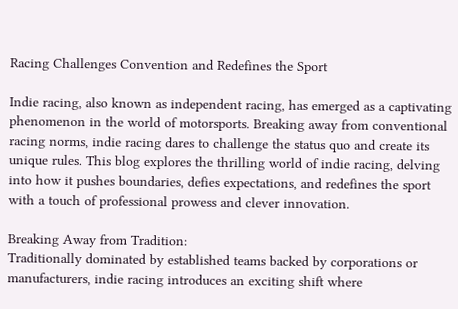Racing Challenges Convention and Redefines the Sport

Indie racing, also known as independent racing, has emerged as a captivating phenomenon in the world of motorsports. Breaking away from conventional racing norms, indie racing dares to challenge the status quo and create its unique rules. This blog explores the thrilling world of indie racing, delving into how it pushes boundaries, defies expectations, and redefines the sport with a touch of professional prowess and clever innovation.

Breaking Away from Tradition:
Traditionally dominated by established teams backed by corporations or manufacturers, indie racing introduces an exciting shift where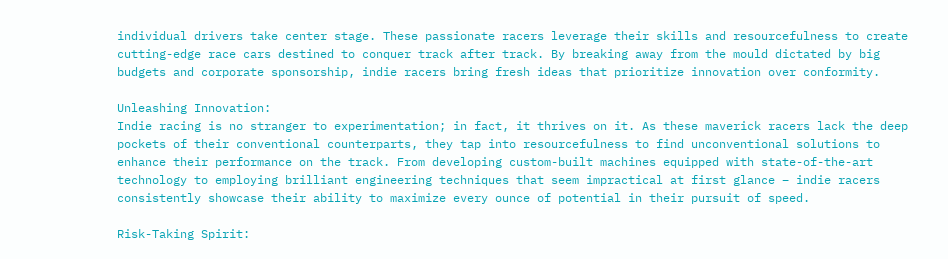individual drivers take center stage. These passionate racers leverage their skills and resourcefulness to create cutting-edge race cars destined to conquer track after track. By breaking away from the mould dictated by big budgets and corporate sponsorship, indie racers bring fresh ideas that prioritize innovation over conformity.

Unleashing Innovation:
Indie racing is no stranger to experimentation; in fact, it thrives on it. As these maverick racers lack the deep pockets of their conventional counterparts, they tap into resourcefulness to find unconventional solutions to enhance their performance on the track. From developing custom-built machines equipped with state-of-the-art technology to employing brilliant engineering techniques that seem impractical at first glance – indie racers consistently showcase their ability to maximize every ounce of potential in their pursuit of speed.

Risk-Taking Spirit: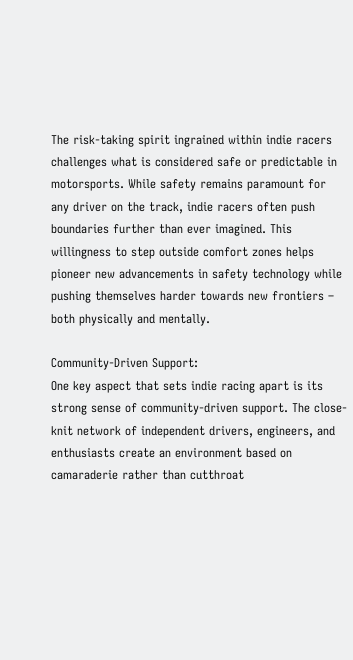The risk-taking spirit ingrained within indie racers challenges what is considered safe or predictable in motorsports. While safety remains paramount for any driver on the track, indie racers often push boundaries further than ever imagined. This willingness to step outside comfort zones helps pioneer new advancements in safety technology while pushing themselves harder towards new frontiers – both physically and mentally.

Community-Driven Support:
One key aspect that sets indie racing apart is its strong sense of community-driven support. The close-knit network of independent drivers, engineers, and enthusiasts create an environment based on camaraderie rather than cutthroat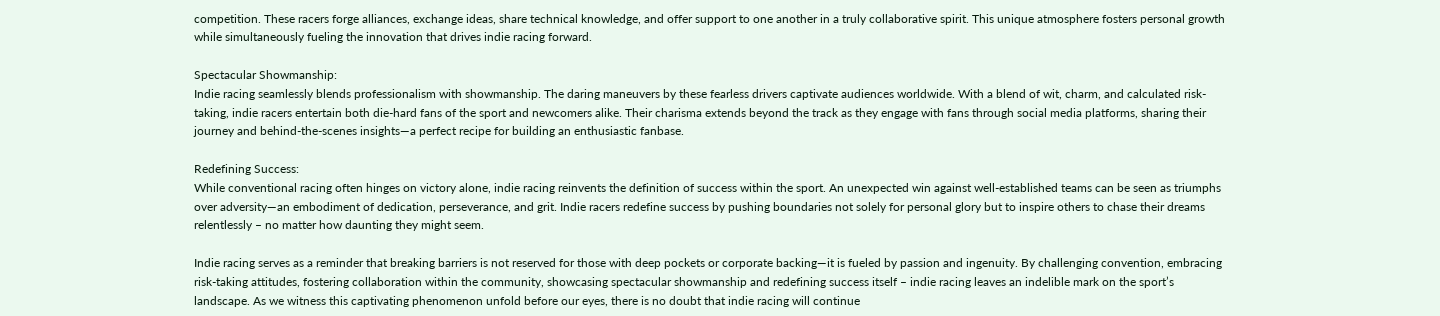competition. These racers forge alliances, exchange ideas, share technical knowledge, and offer support to one another in a truly collaborative spirit. This unique atmosphere fosters personal growth while simultaneously fueling the innovation that drives indie racing forward.

Spectacular Showmanship:
Indie racing seamlessly blends professionalism with showmanship. The daring maneuvers by these fearless drivers captivate audiences worldwide. With a blend of wit, charm, and calculated risk-taking, indie racers entertain both die-hard fans of the sport and newcomers alike. Their charisma extends beyond the track as they engage with fans through social media platforms, sharing their journey and behind-the-scenes insights—a perfect recipe for building an enthusiastic fanbase.

Redefining Success:
While conventional racing often hinges on victory alone, indie racing reinvents the definition of success within the sport. An unexpected win against well-established teams can be seen as triumphs over adversity—an embodiment of dedication, perseverance, and grit. Indie racers redefine success by pushing boundaries not solely for personal glory but to inspire others to chase their dreams relentlessly – no matter how daunting they might seem.

Indie racing serves as a reminder that breaking barriers is not reserved for those with deep pockets or corporate backing—it is fueled by passion and ingenuity. By challenging convention, embracing risk-taking attitudes, fostering collaboration within the community, showcasing spectacular showmanship and redefining success itself – indie racing leaves an indelible mark on the sport’s landscape. As we witness this captivating phenomenon unfold before our eyes, there is no doubt that indie racing will continue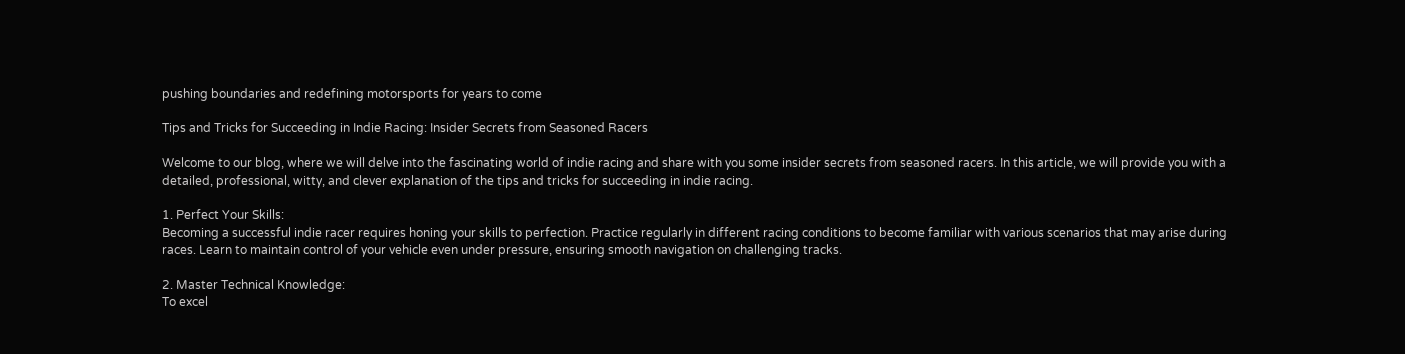pushing boundaries and redefining motorsports for years to come

Tips and Tricks for Succeeding in Indie Racing: Insider Secrets from Seasoned Racers

Welcome to our blog, where we will delve into the fascinating world of indie racing and share with you some insider secrets from seasoned racers. In this article, we will provide you with a detailed, professional, witty, and clever explanation of the tips and tricks for succeeding in indie racing.

1. Perfect Your Skills:
Becoming a successful indie racer requires honing your skills to perfection. Practice regularly in different racing conditions to become familiar with various scenarios that may arise during races. Learn to maintain control of your vehicle even under pressure, ensuring smooth navigation on challenging tracks.

2. Master Technical Knowledge:
To excel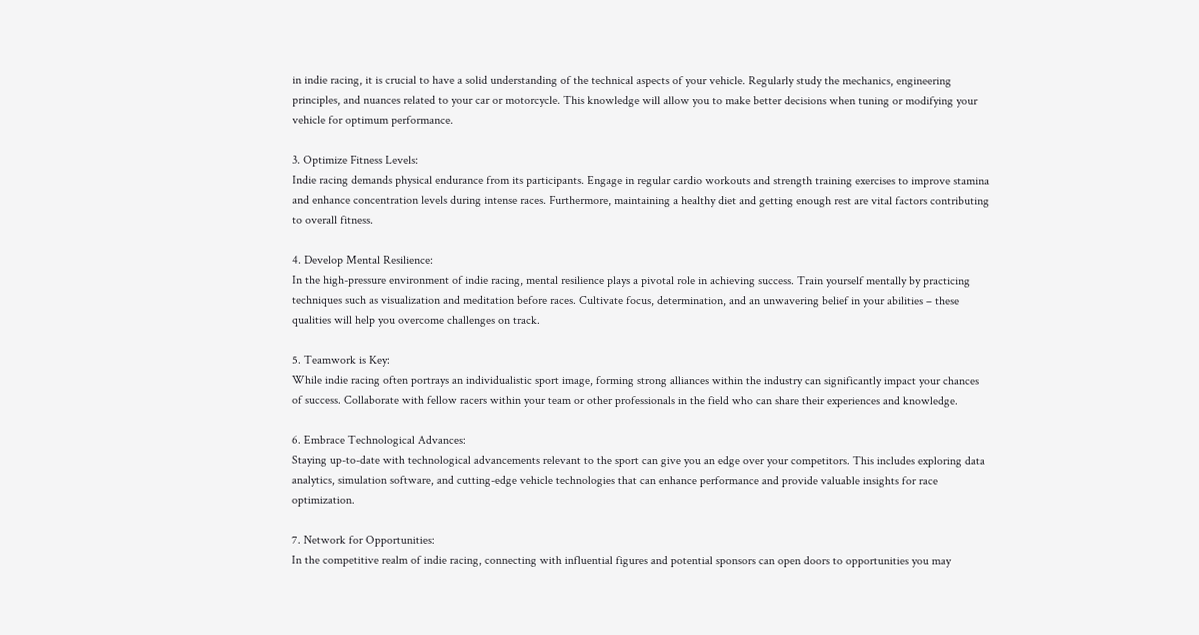in indie racing, it is crucial to have a solid understanding of the technical aspects of your vehicle. Regularly study the mechanics, engineering principles, and nuances related to your car or motorcycle. This knowledge will allow you to make better decisions when tuning or modifying your vehicle for optimum performance.

3. Optimize Fitness Levels:
Indie racing demands physical endurance from its participants. Engage in regular cardio workouts and strength training exercises to improve stamina and enhance concentration levels during intense races. Furthermore, maintaining a healthy diet and getting enough rest are vital factors contributing to overall fitness.

4. Develop Mental Resilience:
In the high-pressure environment of indie racing, mental resilience plays a pivotal role in achieving success. Train yourself mentally by practicing techniques such as visualization and meditation before races. Cultivate focus, determination, and an unwavering belief in your abilities – these qualities will help you overcome challenges on track.

5. Teamwork is Key:
While indie racing often portrays an individualistic sport image, forming strong alliances within the industry can significantly impact your chances of success. Collaborate with fellow racers within your team or other professionals in the field who can share their experiences and knowledge.

6. Embrace Technological Advances:
Staying up-to-date with technological advancements relevant to the sport can give you an edge over your competitors. This includes exploring data analytics, simulation software, and cutting-edge vehicle technologies that can enhance performance and provide valuable insights for race optimization.

7. Network for Opportunities:
In the competitive realm of indie racing, connecting with influential figures and potential sponsors can open doors to opportunities you may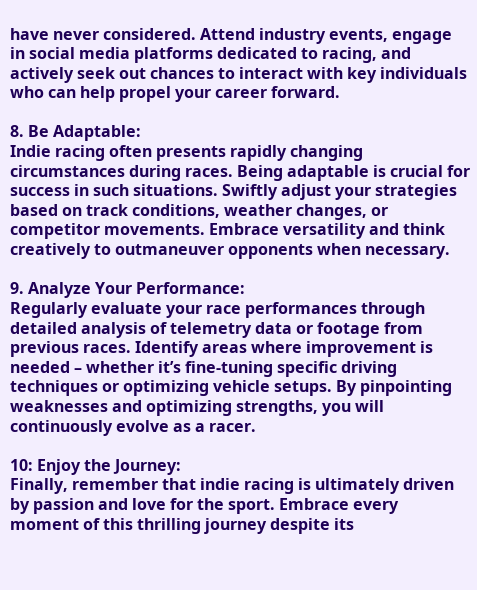have never considered. Attend industry events, engage in social media platforms dedicated to racing, and actively seek out chances to interact with key individuals who can help propel your career forward.

8. Be Adaptable:
Indie racing often presents rapidly changing circumstances during races. Being adaptable is crucial for success in such situations. Swiftly adjust your strategies based on track conditions, weather changes, or competitor movements. Embrace versatility and think creatively to outmaneuver opponents when necessary.

9. Analyze Your Performance:
Regularly evaluate your race performances through detailed analysis of telemetry data or footage from previous races. Identify areas where improvement is needed – whether it’s fine-tuning specific driving techniques or optimizing vehicle setups. By pinpointing weaknesses and optimizing strengths, you will continuously evolve as a racer.

10: Enjoy the Journey:
Finally, remember that indie racing is ultimately driven by passion and love for the sport. Embrace every moment of this thrilling journey despite its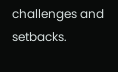challenges and setbacks.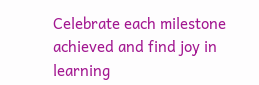Celebrate each milestone achieved and find joy in learning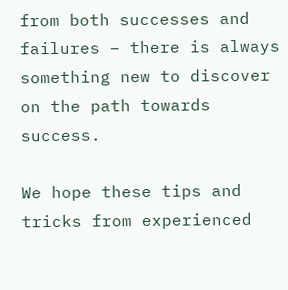from both successes and failures – there is always something new to discover on the path towards success.

We hope these tips and tricks from experienced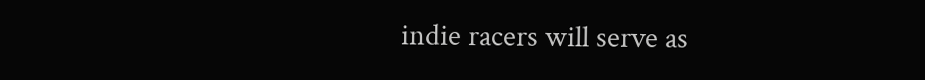indie racers will serve as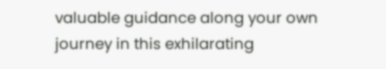valuable guidance along your own journey in this exhilarating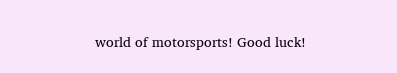world of motorsports! Good luck!